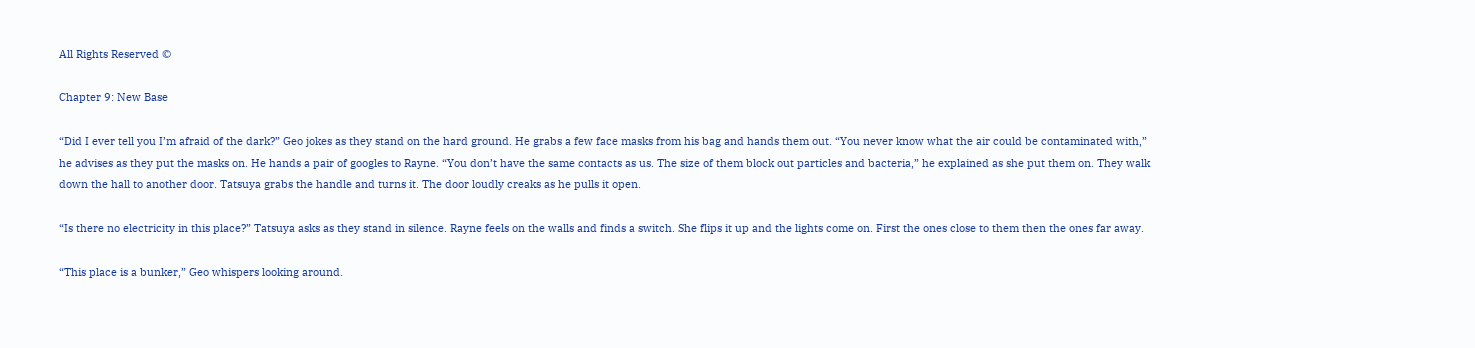All Rights Reserved ©

Chapter 9: New Base

“Did I ever tell you I’m afraid of the dark?” Geo jokes as they stand on the hard ground. He grabs a few face masks from his bag and hands them out. “You never know what the air could be contaminated with,” he advises as they put the masks on. He hands a pair of googles to Rayne. “You don’t have the same contacts as us. The size of them block out particles and bacteria,” he explained as she put them on. They walk down the hall to another door. Tatsuya grabs the handle and turns it. The door loudly creaks as he pulls it open.

“Is there no electricity in this place?” Tatsuya asks as they stand in silence. Rayne feels on the walls and finds a switch. She flips it up and the lights come on. First the ones close to them then the ones far away.

“This place is a bunker,” Geo whispers looking around.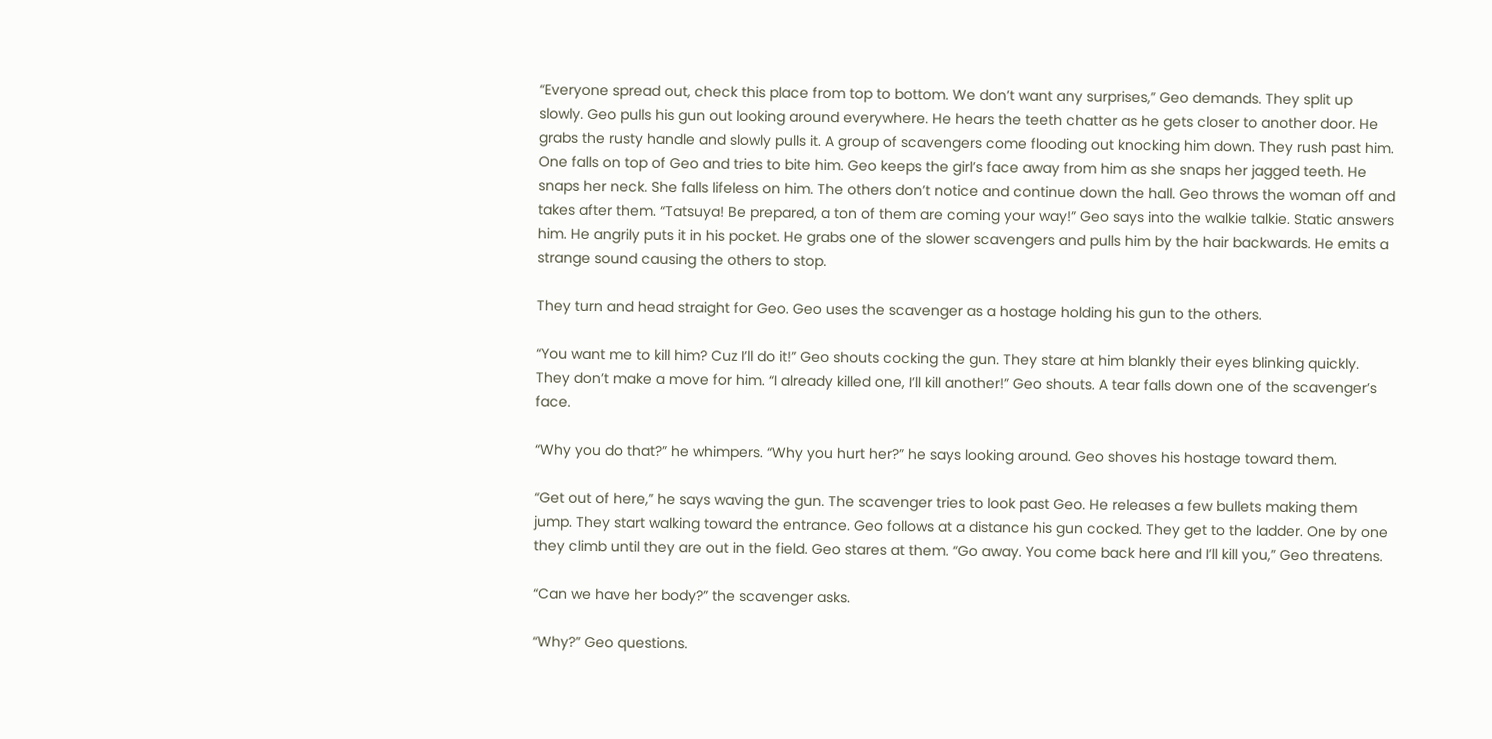“Everyone spread out, check this place from top to bottom. We don’t want any surprises,” Geo demands. They split up slowly. Geo pulls his gun out looking around everywhere. He hears the teeth chatter as he gets closer to another door. He grabs the rusty handle and slowly pulls it. A group of scavengers come flooding out knocking him down. They rush past him. One falls on top of Geo and tries to bite him. Geo keeps the girl’s face away from him as she snaps her jagged teeth. He snaps her neck. She falls lifeless on him. The others don’t notice and continue down the hall. Geo throws the woman off and takes after them. “Tatsuya! Be prepared, a ton of them are coming your way!” Geo says into the walkie talkie. Static answers him. He angrily puts it in his pocket. He grabs one of the slower scavengers and pulls him by the hair backwards. He emits a strange sound causing the others to stop.

They turn and head straight for Geo. Geo uses the scavenger as a hostage holding his gun to the others.

“You want me to kill him? Cuz I’ll do it!” Geo shouts cocking the gun. They stare at him blankly their eyes blinking quickly. They don’t make a move for him. “I already killed one, I’ll kill another!” Geo shouts. A tear falls down one of the scavenger’s face.

“Why you do that?” he whimpers. “Why you hurt her?” he says looking around. Geo shoves his hostage toward them.

“Get out of here,” he says waving the gun. The scavenger tries to look past Geo. He releases a few bullets making them jump. They start walking toward the entrance. Geo follows at a distance his gun cocked. They get to the ladder. One by one they climb until they are out in the field. Geo stares at them. “Go away. You come back here and I’ll kill you,” Geo threatens.

“Can we have her body?” the scavenger asks.

“Why?” Geo questions.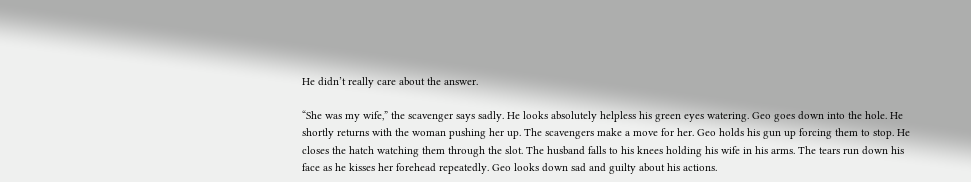He didn’t really care about the answer.

“She was my wife,” the scavenger says sadly. He looks absolutely helpless his green eyes watering. Geo goes down into the hole. He shortly returns with the woman pushing her up. The scavengers make a move for her. Geo holds his gun up forcing them to stop. He closes the hatch watching them through the slot. The husband falls to his knees holding his wife in his arms. The tears run down his face as he kisses her forehead repeatedly. Geo looks down sad and guilty about his actions.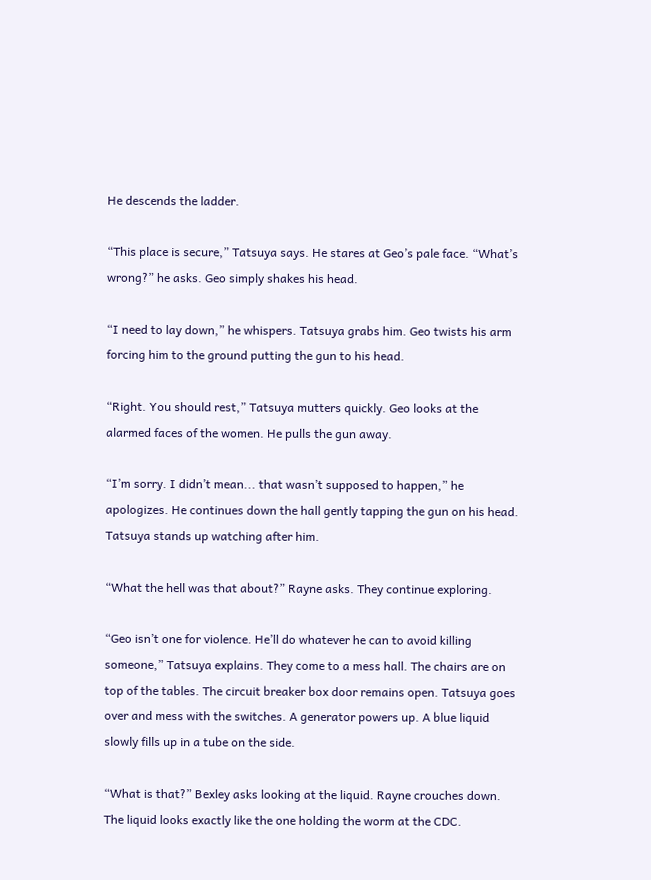He descends the ladder.

“This place is secure,” Tatsuya says. He stares at Geo’s pale face. “What’s wrong?” he asks. Geo simply shakes his head.

“I need to lay down,” he whispers. Tatsuya grabs him. Geo twists his arm forcing him to the ground putting the gun to his head.

“Right. You should rest,” Tatsuya mutters quickly. Geo looks at the alarmed faces of the women. He pulls the gun away.

“I’m sorry. I didn’t mean... that wasn’t supposed to happen,” he apologizes. He continues down the hall gently tapping the gun on his head. Tatsuya stands up watching after him.

“What the hell was that about?” Rayne asks. They continue exploring.

“Geo isn’t one for violence. He’ll do whatever he can to avoid killing someone,” Tatsuya explains. They come to a mess hall. The chairs are on top of the tables. The circuit breaker box door remains open. Tatsuya goes over and mess with the switches. A generator powers up. A blue liquid slowly fills up in a tube on the side.

“What is that?” Bexley asks looking at the liquid. Rayne crouches down. The liquid looks exactly like the one holding the worm at the CDC.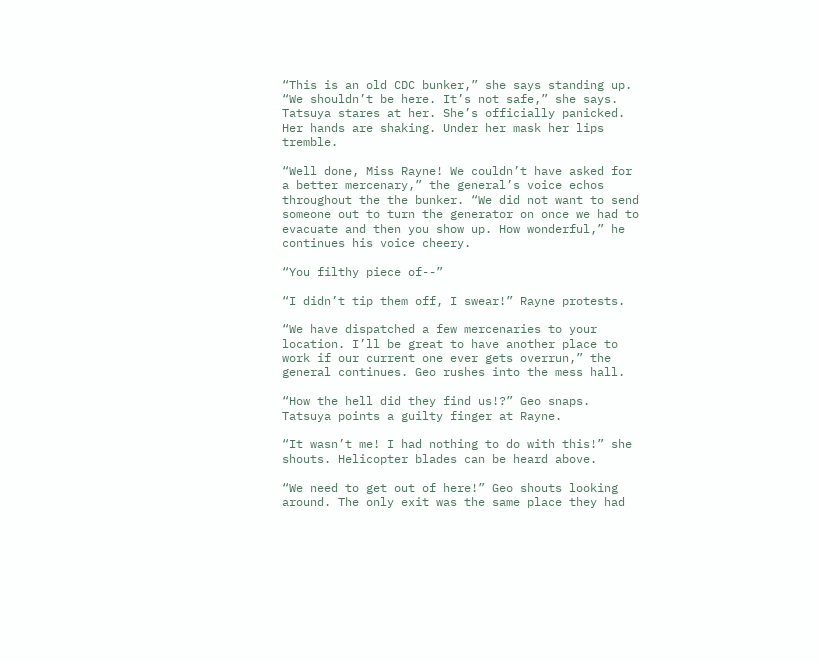“This is an old CDC bunker,” she says standing up. “We shouldn’t be here. It’s not safe,” she says. Tatsuya stares at her. She’s officially panicked. Her hands are shaking. Under her mask her lips tremble.

“Well done, Miss Rayne! We couldn’t have asked for a better mercenary,” the general’s voice echos throughout the the bunker. “We did not want to send someone out to turn the generator on once we had to evacuate and then you show up. How wonderful,” he continues his voice cheery.

“You filthy piece of--”

“I didn’t tip them off, I swear!” Rayne protests.

“We have dispatched a few mercenaries to your location. I’ll be great to have another place to work if our current one ever gets overrun,” the general continues. Geo rushes into the mess hall.

“How the hell did they find us!?” Geo snaps. Tatsuya points a guilty finger at Rayne.

“It wasn’t me! I had nothing to do with this!” she shouts. Helicopter blades can be heard above.

“We need to get out of here!” Geo shouts looking around. The only exit was the same place they had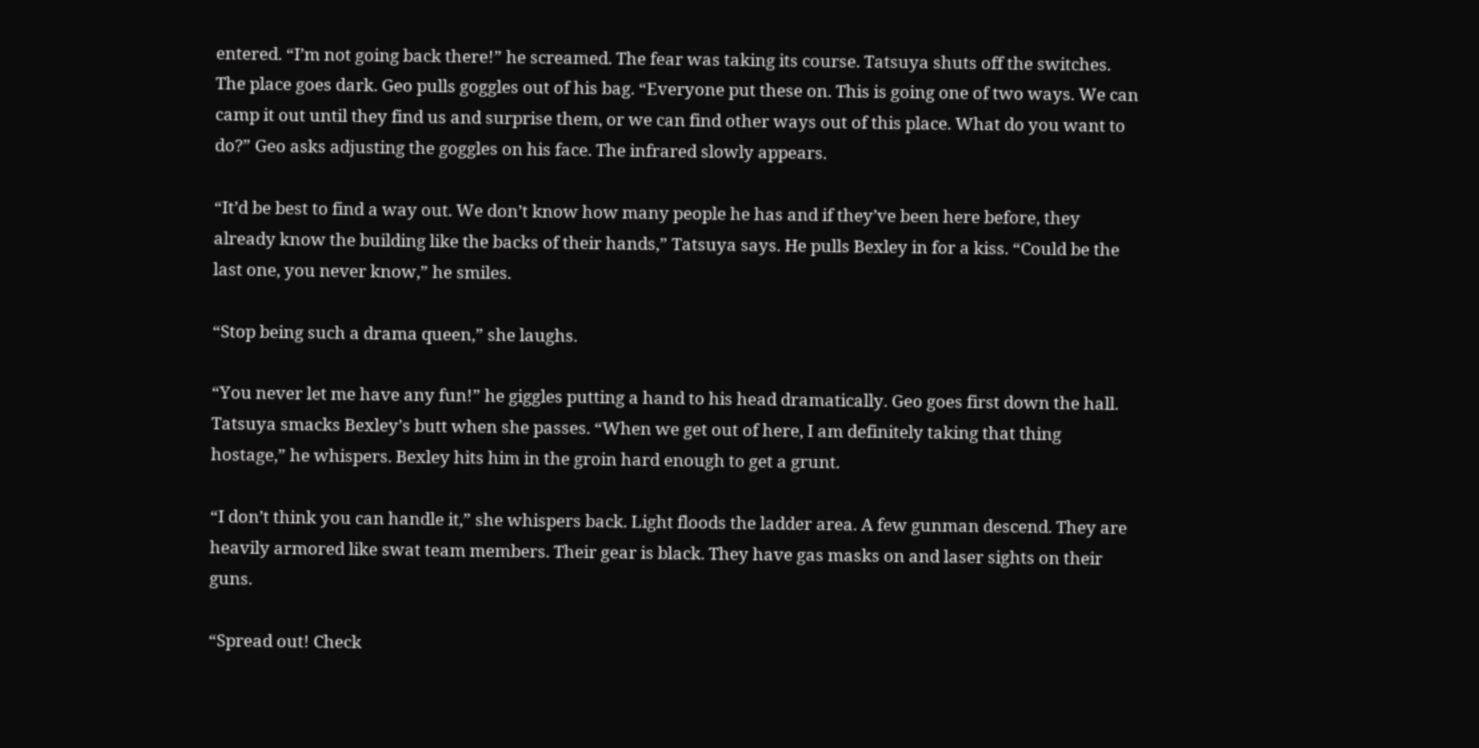entered. “I’m not going back there!” he screamed. The fear was taking its course. Tatsuya shuts off the switches. The place goes dark. Geo pulls goggles out of his bag. “Everyone put these on. This is going one of two ways. We can camp it out until they find us and surprise them, or we can find other ways out of this place. What do you want to do?” Geo asks adjusting the goggles on his face. The infrared slowly appears.

“It’d be best to find a way out. We don’t know how many people he has and if they’ve been here before, they already know the building like the backs of their hands,” Tatsuya says. He pulls Bexley in for a kiss. “Could be the last one, you never know,” he smiles.

“Stop being such a drama queen,” she laughs.

“You never let me have any fun!” he giggles putting a hand to his head dramatically. Geo goes first down the hall. Tatsuya smacks Bexley’s butt when she passes. “When we get out of here, I am definitely taking that thing hostage,” he whispers. Bexley hits him in the groin hard enough to get a grunt.

“I don’t think you can handle it,” she whispers back. Light floods the ladder area. A few gunman descend. They are heavily armored like swat team members. Their gear is black. They have gas masks on and laser sights on their guns.

“Spread out! Check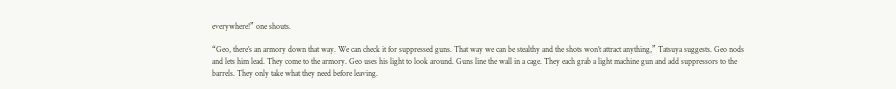everywhere!” one shouts.

“Geo, there’s an armory down that way. We can check it for suppressed guns. That way we can be stealthy and the shots won’t attract anything,” Tatsuya suggests. Geo nods and lets him lead. They come to the armory. Geo uses his light to look around. Guns line the wall in a cage. They each grab a light machine gun and add suppressors to the barrels. They only take what they need before leaving.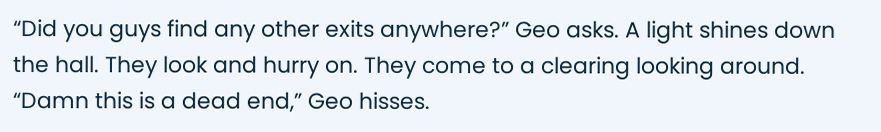“Did you guys find any other exits anywhere?” Geo asks. A light shines down the hall. They look and hurry on. They come to a clearing looking around. “Damn this is a dead end,” Geo hisses.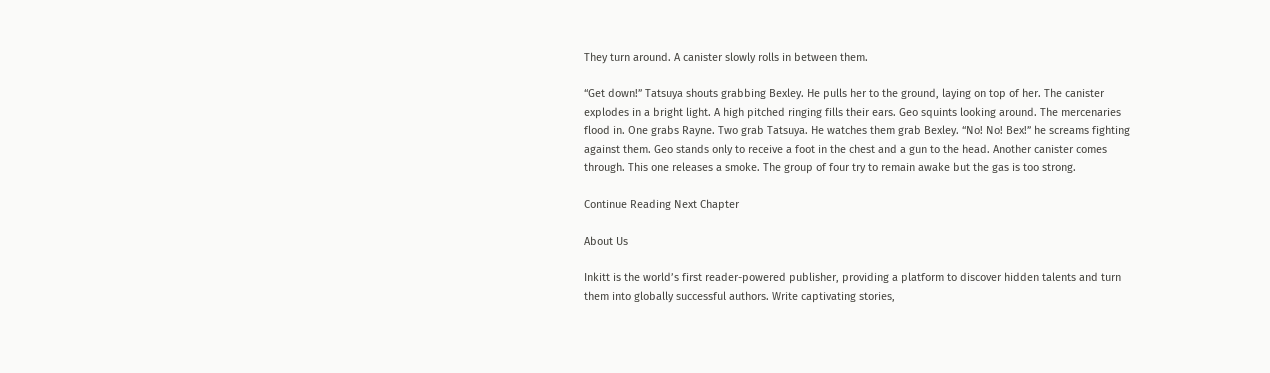They turn around. A canister slowly rolls in between them.

“Get down!” Tatsuya shouts grabbing Bexley. He pulls her to the ground, laying on top of her. The canister explodes in a bright light. A high pitched ringing fills their ears. Geo squints looking around. The mercenaries flood in. One grabs Rayne. Two grab Tatsuya. He watches them grab Bexley. “No! No! Bex!” he screams fighting against them. Geo stands only to receive a foot in the chest and a gun to the head. Another canister comes through. This one releases a smoke. The group of four try to remain awake but the gas is too strong.

Continue Reading Next Chapter

About Us

Inkitt is the world’s first reader-powered publisher, providing a platform to discover hidden talents and turn them into globally successful authors. Write captivating stories,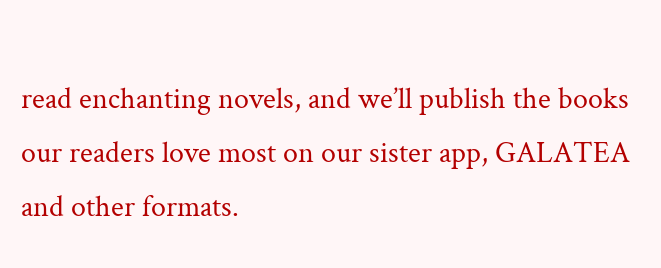read enchanting novels, and we’ll publish the books our readers love most on our sister app, GALATEA and other formats.